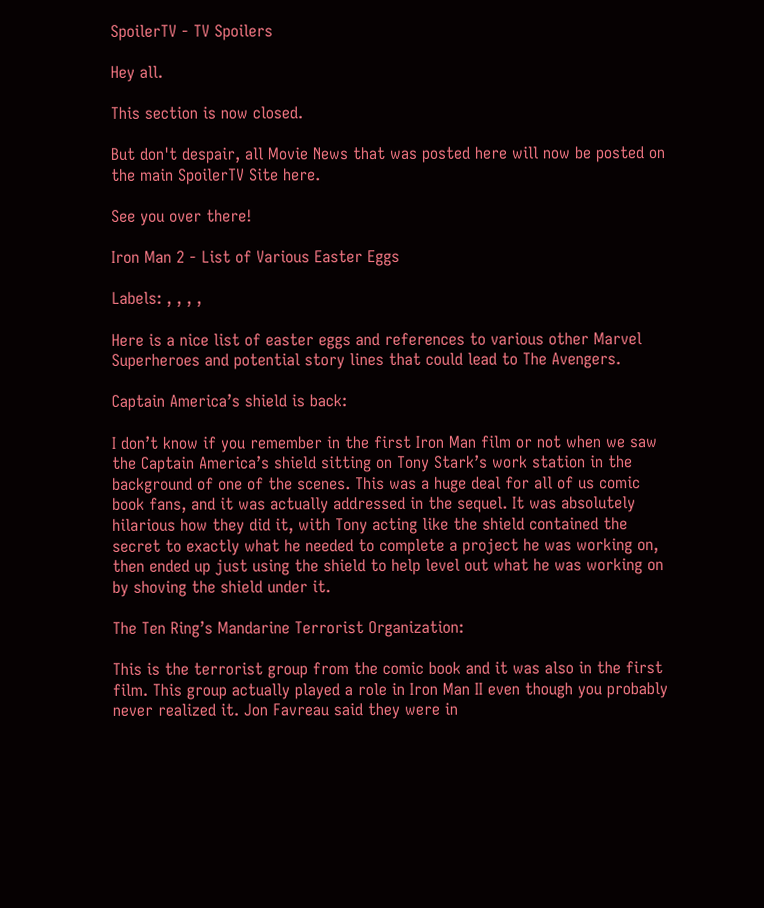SpoilerTV - TV Spoilers

Hey all.

This section is now closed.

But don't despair, all Movie News that was posted here will now be posted on the main SpoilerTV Site here.

See you over there!

Iron Man 2 - List of Various Easter Eggs

Labels: , , , ,

Here is a nice list of easter eggs and references to various other Marvel Superheroes and potential story lines that could lead to The Avengers.

Captain America’s shield is back:

I don’t know if you remember in the first Iron Man film or not when we saw the Captain America’s shield sitting on Tony Stark’s work station in the background of one of the scenes. This was a huge deal for all of us comic book fans, and it was actually addressed in the sequel. It was absolutely hilarious how they did it, with Tony acting like the shield contained the secret to exactly what he needed to complete a project he was working on, then ended up just using the shield to help level out what he was working on by shoving the shield under it.

The Ten Ring’s Mandarine Terrorist Organization:

This is the terrorist group from the comic book and it was also in the first film. This group actually played a role in Iron Man II even though you probably never realized it. Jon Favreau said they were in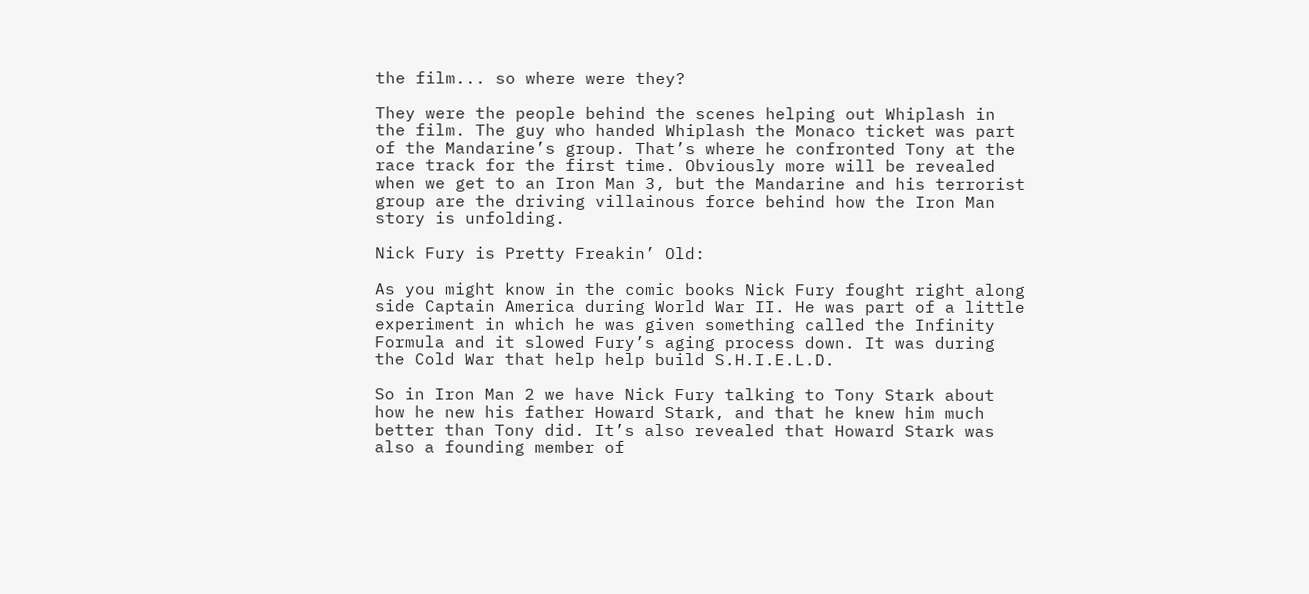the film... so where were they?

They were the people behind the scenes helping out Whiplash in the film. The guy who handed Whiplash the Monaco ticket was part of the Mandarine’s group. That’s where he confronted Tony at the race track for the first time. Obviously more will be revealed when we get to an Iron Man 3, but the Mandarine and his terrorist group are the driving villainous force behind how the Iron Man story is unfolding.

Nick Fury is Pretty Freakin’ Old:

As you might know in the comic books Nick Fury fought right along side Captain America during World War II. He was part of a little experiment in which he was given something called the Infinity Formula and it slowed Fury’s aging process down. It was during the Cold War that help help build S.H.I.E.L.D.

So in Iron Man 2 we have Nick Fury talking to Tony Stark about how he new his father Howard Stark, and that he knew him much better than Tony did. It’s also revealed that Howard Stark was also a founding member of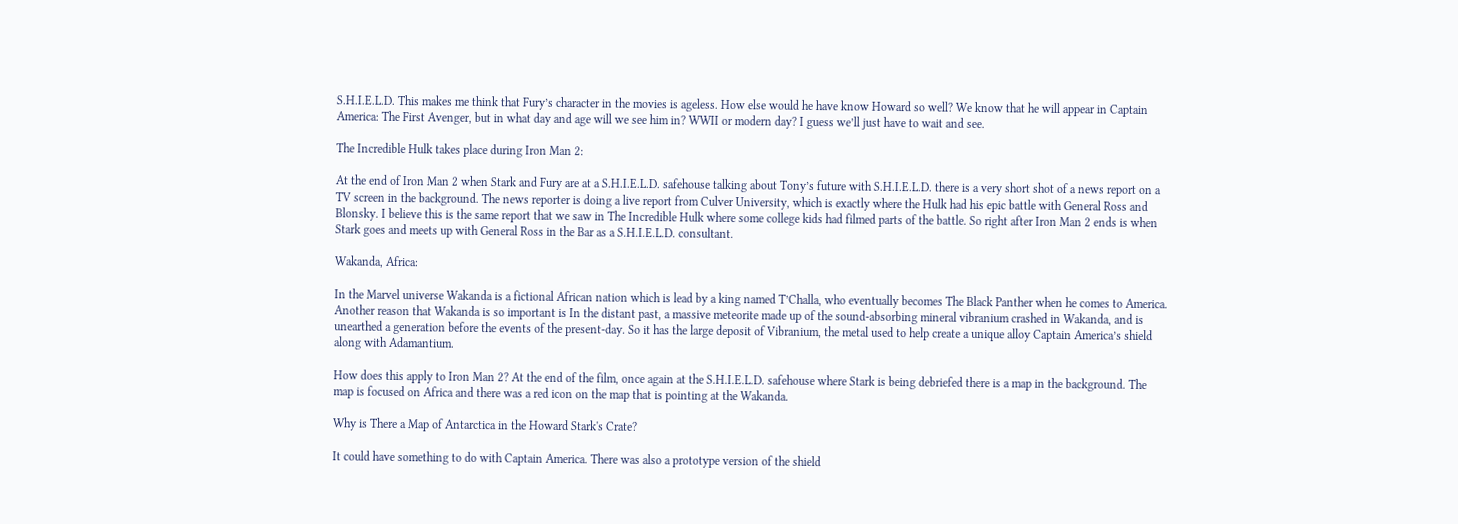S.H.I.E.L.D. This makes me think that Fury’s character in the movies is ageless. How else would he have know Howard so well? We know that he will appear in Captain America: The First Avenger, but in what day and age will we see him in? WWII or modern day? I guess we’ll just have to wait and see.

The Incredible Hulk takes place during Iron Man 2:

At the end of Iron Man 2 when Stark and Fury are at a S.H.I.E.L.D. safehouse talking about Tony’s future with S.H.I.E.L.D. there is a very short shot of a news report on a TV screen in the background. The news reporter is doing a live report from Culver University, which is exactly where the Hulk had his epic battle with General Ross and Blonsky. I believe this is the same report that we saw in The Incredible Hulk where some college kids had filmed parts of the battle. So right after Iron Man 2 ends is when Stark goes and meets up with General Ross in the Bar as a S.H.I.E.L.D. consultant.

Wakanda, Africa:

In the Marvel universe Wakanda is a fictional African nation which is lead by a king named T’Challa, who eventually becomes The Black Panther when he comes to America. Another reason that Wakanda is so important is In the distant past, a massive meteorite made up of the sound-absorbing mineral vibranium crashed in Wakanda, and is unearthed a generation before the events of the present-day. So it has the large deposit of Vibranium, the metal used to help create a unique alloy Captain America’s shield along with Adamantium.

How does this apply to Iron Man 2? At the end of the film, once again at the S.H.I.E.L.D. safehouse where Stark is being debriefed there is a map in the background. The map is focused on Africa and there was a red icon on the map that is pointing at the Wakanda.

Why is There a Map of Antarctica in the Howard Stark's Crate?

It could have something to do with Captain America. There was also a prototype version of the shield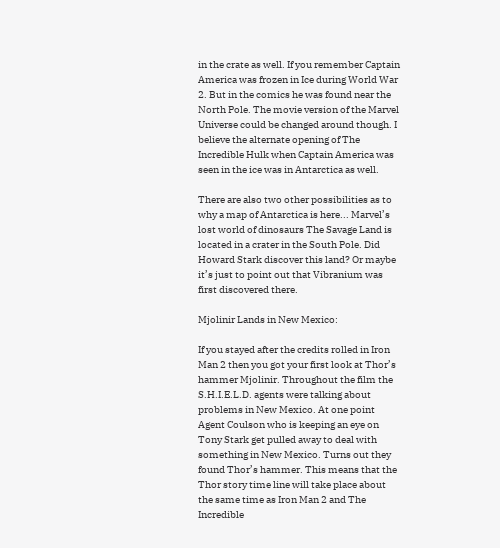in the crate as well. If you remember Captain America was frozen in Ice during World War 2. But in the comics he was found near the North Pole. The movie version of the Marvel Universe could be changed around though. I believe the alternate opening of The Incredible Hulk when Captain America was seen in the ice was in Antarctica as well.

There are also two other possibilities as to why a map of Antarctica is here... Marvel’s lost world of dinosaurs The Savage Land is located in a crater in the South Pole. Did Howard Stark discover this land? Or maybe it’s just to point out that Vibranium was first discovered there.

Mjolinir Lands in New Mexico:

If you stayed after the credits rolled in Iron Man 2 then you got your first look at Thor’s hammer Mjolinir. Throughout the film the S.H.I.E.L.D. agents were talking about problems in New Mexico. At one point Agent Coulson who is keeping an eye on Tony Stark get pulled away to deal with something in New Mexico. Turns out they found Thor’s hammer. This means that the Thor story time line will take place about the same time as Iron Man 2 and The Incredible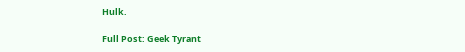Hulk.

Full Post: Geek Tyrant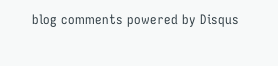blog comments powered by Disqus